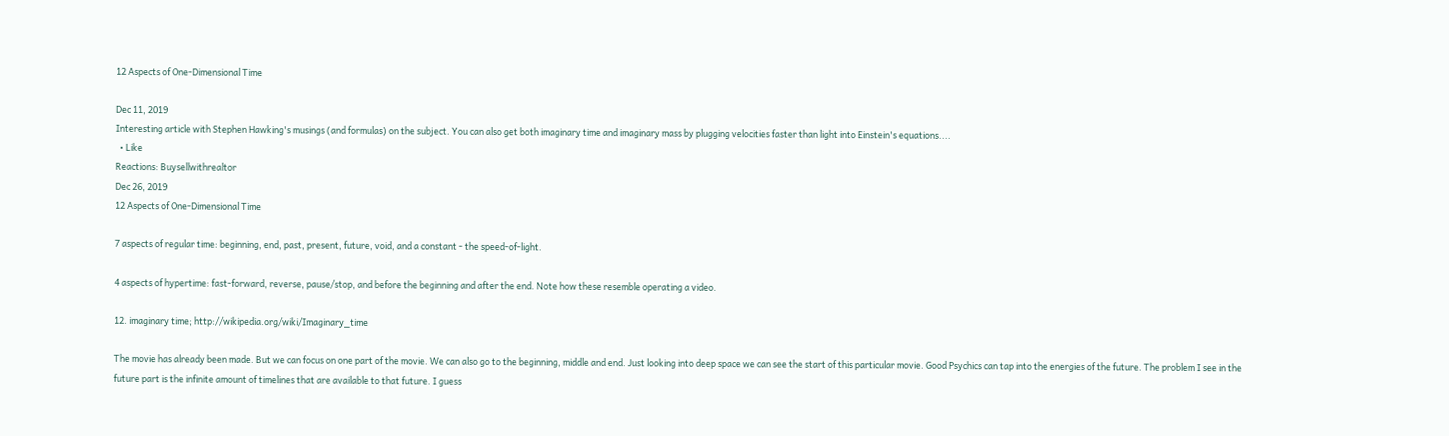12 Aspects of One-Dimensional Time

Dec 11, 2019
Interesting article with Stephen Hawking's musings (and formulas) on the subject. You can also get both imaginary time and imaginary mass by plugging velocities faster than light into Einstein's equations....
  • Like
Reactions: Buysellwithrealtor
Dec 26, 2019
12 Aspects of One-Dimensional Time

7 aspects of regular time: beginning, end, past, present, future, void, and a constant - the speed-of-light.

4 aspects of hypertime: fast-forward, reverse, pause/stop, and before the beginning and after the end. Note how these resemble operating a video.

12. imaginary time; http://wikipedia.org/wiki/Imaginary_time

The movie has already been made. But we can focus on one part of the movie. We can also go to the beginning, middle and end. Just looking into deep space we can see the start of this particular movie. Good Psychics can tap into the energies of the future. The problem I see in the future part is the infinite amount of timelines that are available to that future. I guess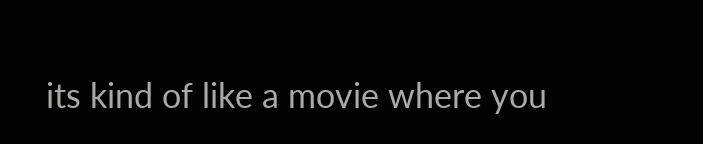its kind of like a movie where you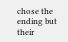chose the ending but their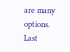are many options.
Last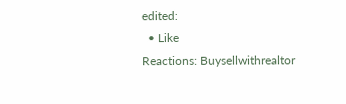edited:
  • Like
Reactions: Buysellwithrealtor